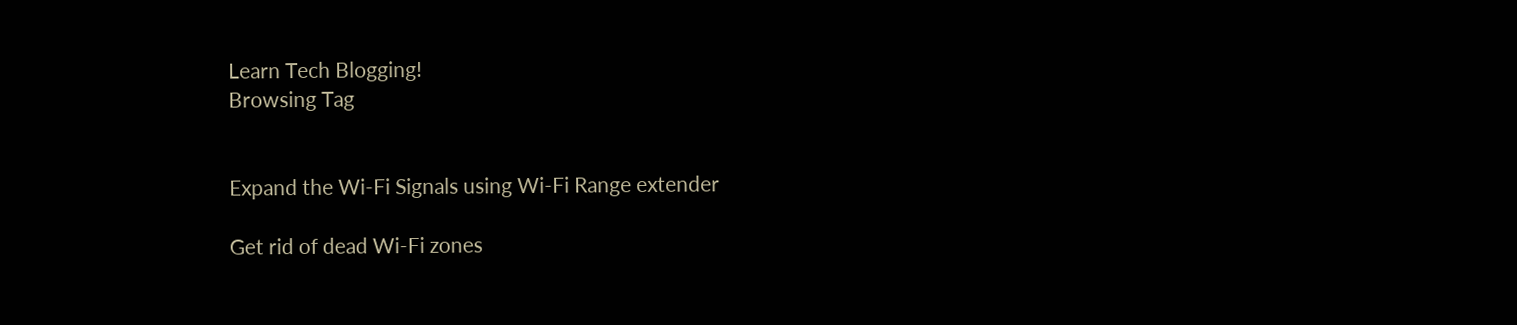Learn Tech Blogging!
Browsing Tag


Expand the Wi-Fi Signals using Wi-Fi Range extender

Get rid of dead Wi-Fi zones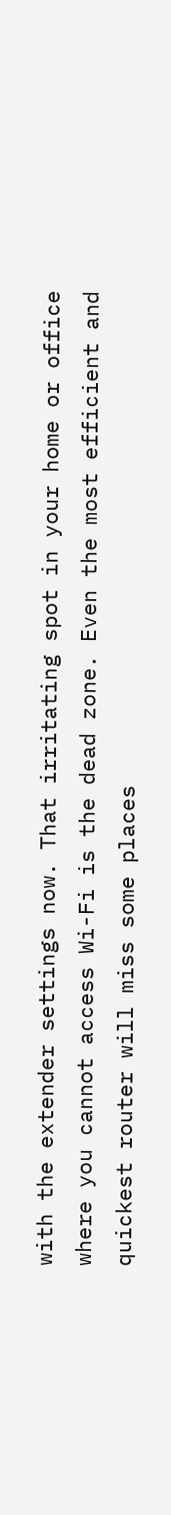with the extender settings now. That irritating spot in your home or office where you cannot access Wi-Fi is the dead zone. Even the most efficient and quickest router will miss some places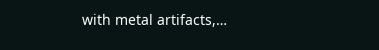with metal artifacts,…